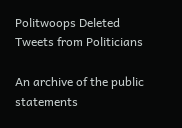Politwoops Deleted Tweets from Politicians

An archive of the public statements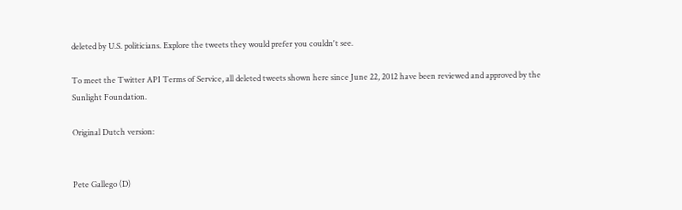deleted by U.S. politicians. Explore the tweets they would prefer you couldn't see.

To meet the Twitter API Terms of Service, all deleted tweets shown here since June 22, 2012 have been reviewed and approved by the Sunlight Foundation.

Original Dutch version:


Pete Gallego (D)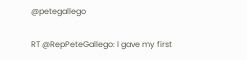@petegallego

RT @RepPeteGallego: I gave my first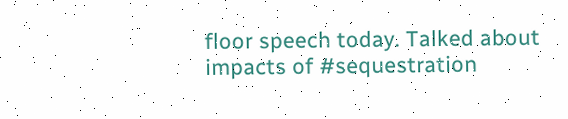floor speech today. Talked about impacts of #sequestration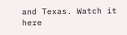and Texas. Watch it here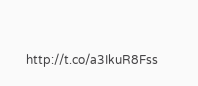http://t.co/a3IkuR8Fss